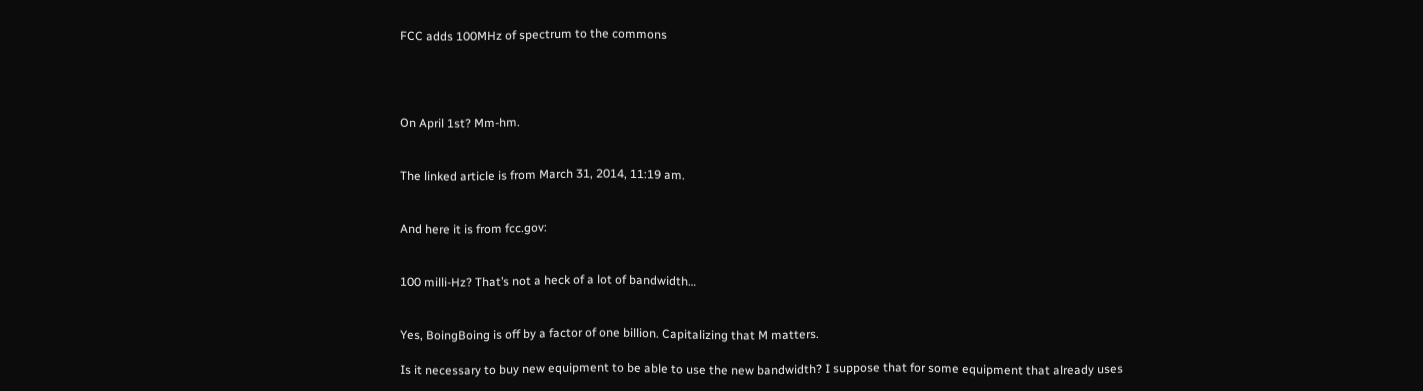FCC adds 100MHz of spectrum to the commons




On April 1st? Mm-hm.


The linked article is from March 31, 2014, 11:19 am.


And here it is from fcc.gov:


100 milli-Hz? That’s not a heck of a lot of bandwidth…


Yes, BoingBoing is off by a factor of one billion. Capitalizing that M matters.

Is it necessary to buy new equipment to be able to use the new bandwidth? I suppose that for some equipment that already uses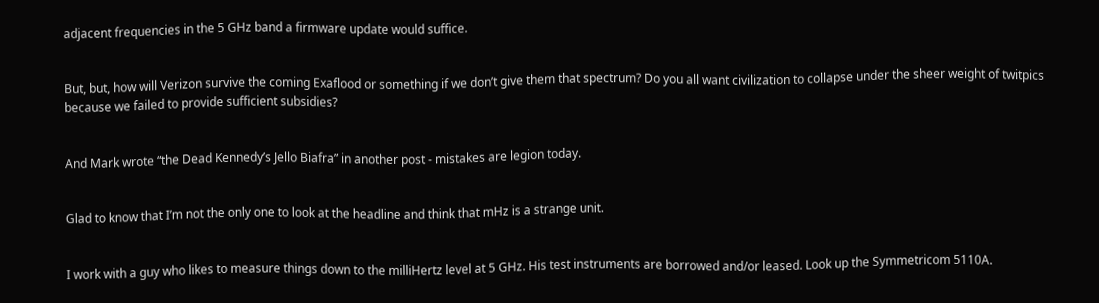adjacent frequencies in the 5 GHz band a firmware update would suffice.


But, but, how will Verizon survive the coming Exaflood or something if we don’t give them that spectrum? Do you all want civilization to collapse under the sheer weight of twitpics because we failed to provide sufficient subsidies?


And Mark wrote “the Dead Kennedy’s Jello Biafra” in another post - mistakes are legion today.


Glad to know that I’m not the only one to look at the headline and think that mHz is a strange unit.


I work with a guy who likes to measure things down to the milliHertz level at 5 GHz. His test instruments are borrowed and/or leased. Look up the Symmetricom 5110A.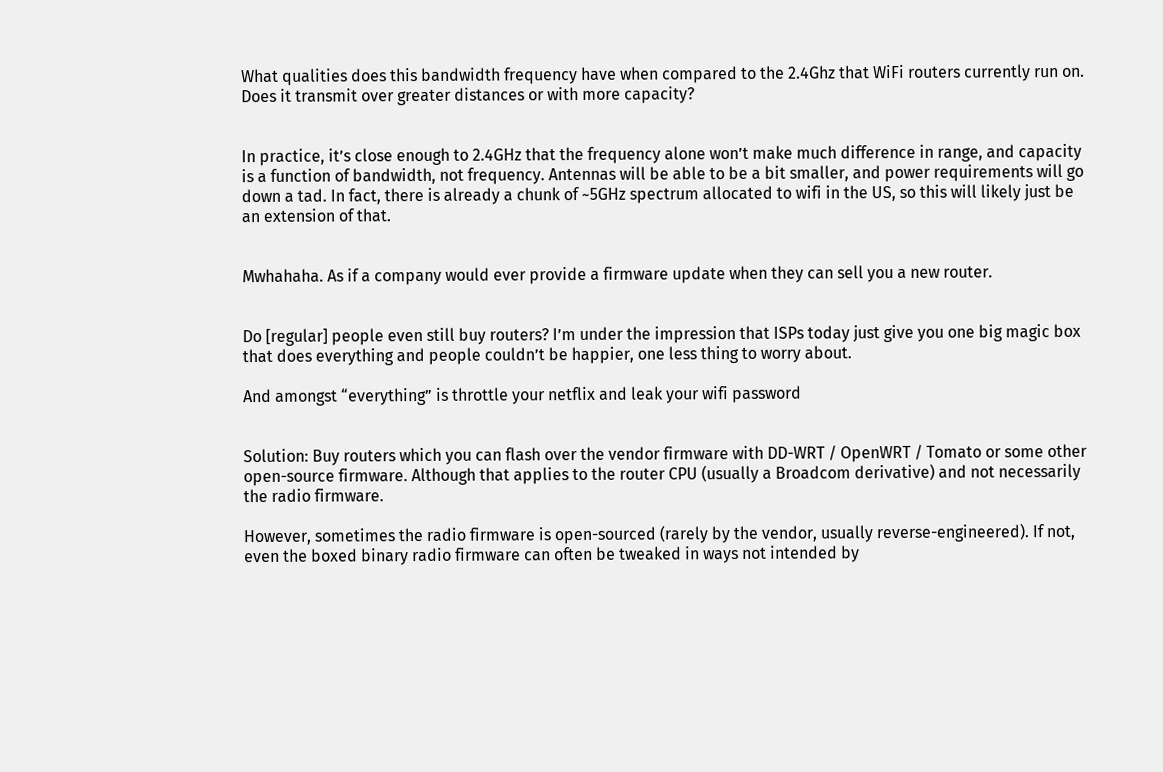What qualities does this bandwidth frequency have when compared to the 2.4Ghz that WiFi routers currently run on. Does it transmit over greater distances or with more capacity?


In practice, it’s close enough to 2.4GHz that the frequency alone won’t make much difference in range, and capacity is a function of bandwidth, not frequency. Antennas will be able to be a bit smaller, and power requirements will go down a tad. In fact, there is already a chunk of ~5GHz spectrum allocated to wifi in the US, so this will likely just be an extension of that.


Mwhahaha. As if a company would ever provide a firmware update when they can sell you a new router.


Do [regular] people even still buy routers? I’m under the impression that ISPs today just give you one big magic box that does everything and people couldn’t be happier, one less thing to worry about.

And amongst “everything” is throttle your netflix and leak your wifi password


Solution: Buy routers which you can flash over the vendor firmware with DD-WRT / OpenWRT / Tomato or some other open-source firmware. Although that applies to the router CPU (usually a Broadcom derivative) and not necessarily the radio firmware.

However, sometimes the radio firmware is open-sourced (rarely by the vendor, usually reverse-engineered). If not, even the boxed binary radio firmware can often be tweaked in ways not intended by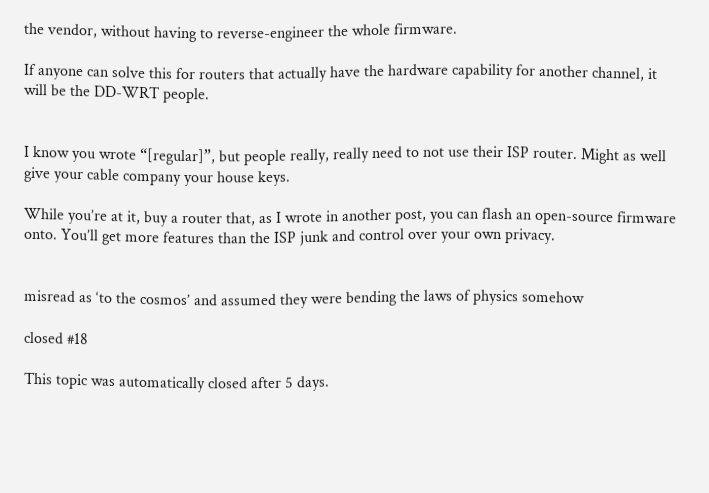the vendor, without having to reverse-engineer the whole firmware.

If anyone can solve this for routers that actually have the hardware capability for another channel, it will be the DD-WRT people.


I know you wrote “[regular]”, but people really, really need to not use their ISP router. Might as well give your cable company your house keys.

While you’re at it, buy a router that, as I wrote in another post, you can flash an open-source firmware onto. You’ll get more features than the ISP junk and control over your own privacy.


misread as ‘to the cosmos’ and assumed they were bending the laws of physics somehow

closed #18

This topic was automatically closed after 5 days.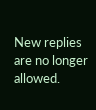New replies are no longer allowed.